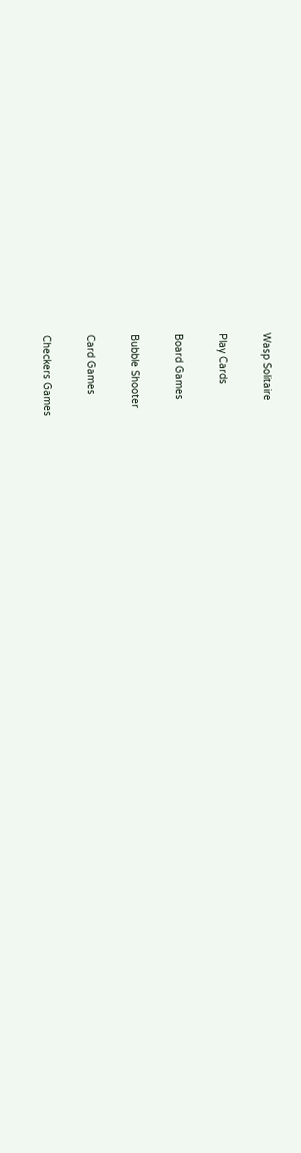Wasp Solitaire

Play Cards

Board Games

Bubble Shooter

Card Games

Checkers Games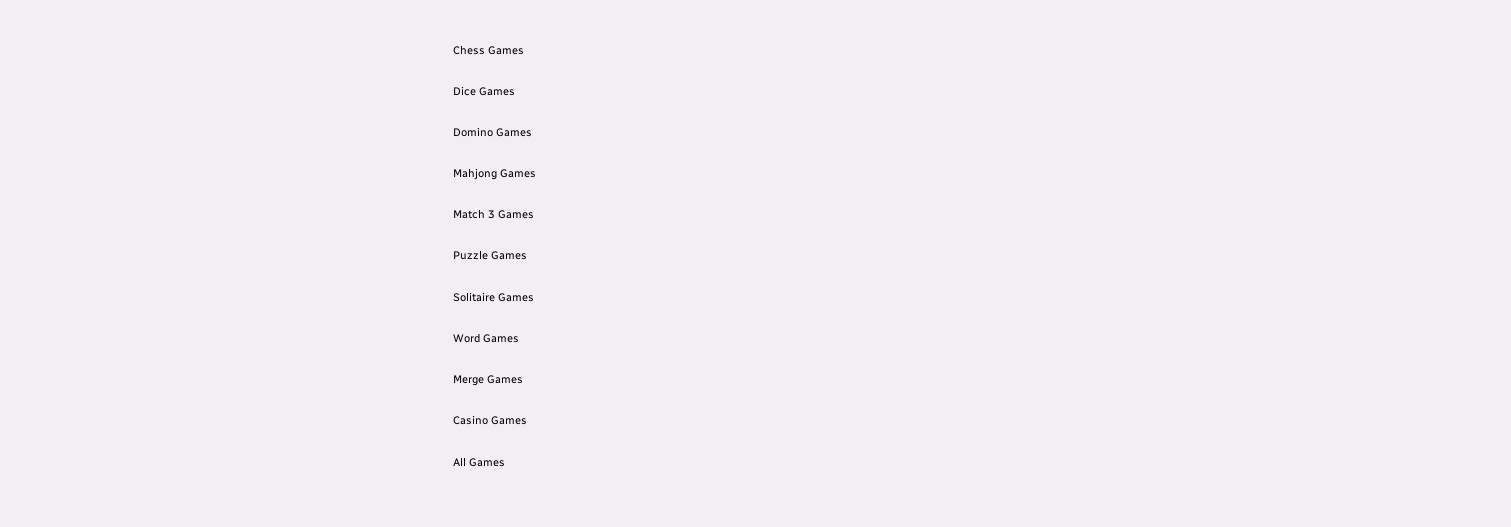Chess Games

Dice Games

Domino Games

Mahjong Games

Match 3 Games

Puzzle Games

Solitaire Games

Word Games

Merge Games

Casino Games

All Games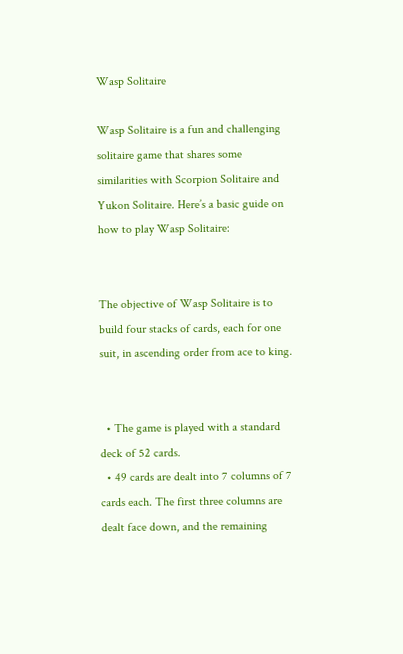Wasp Solitaire

Wasp Solitaire is a fun and challenging solitaire game that shares some similarities with Scorpion Solitaire and Yukon Solitaire. Here’s a basic guide on how to play Wasp Solitaire:


The objective of Wasp Solitaire is to build four stacks of cards, each for one suit, in ascending order from ace to king.


  • The game is played with a standard deck of 52 cards.
  • 49 cards are dealt into 7 columns of 7 cards each. The first three columns are dealt face down, and the remaining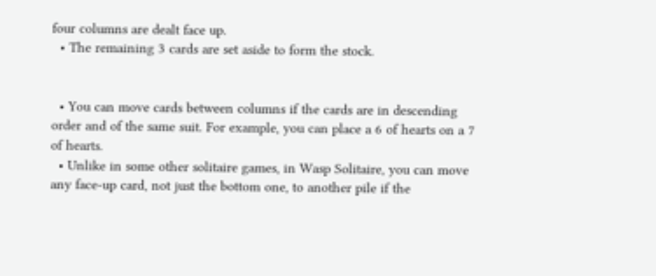four columns are dealt face up.
  • The remaining 3 cards are set aside to form the stock.


  • You can move cards between columns if the cards are in descending order and of the same suit. For example, you can place a 6 of hearts on a 7 of hearts.
  • Unlike in some other solitaire games, in Wasp Solitaire, you can move any face-up card, not just the bottom one, to another pile if the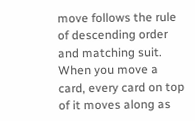move follows the rule of descending order and matching suit. When you move a card, every card on top of it moves along as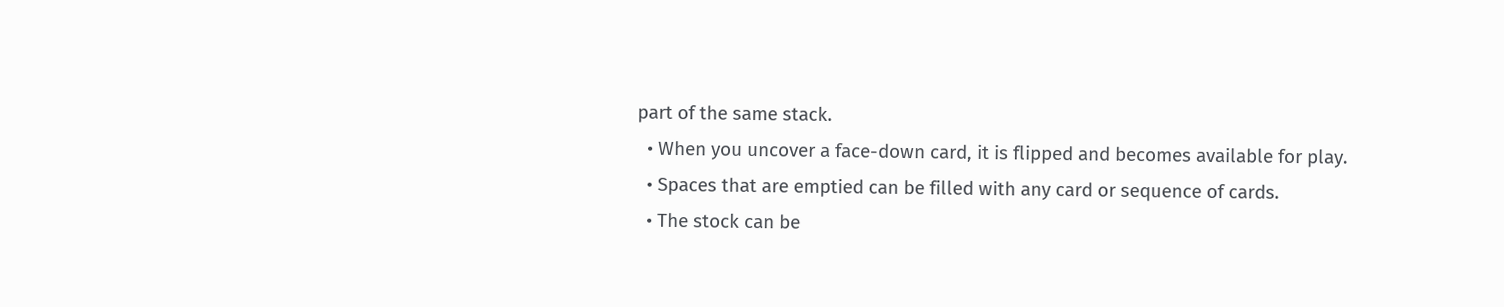part of the same stack.
  • When you uncover a face-down card, it is flipped and becomes available for play.
  • Spaces that are emptied can be filled with any card or sequence of cards.
  • The stock can be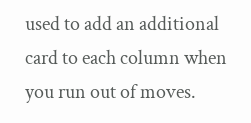used to add an additional card to each column when you run out of moves.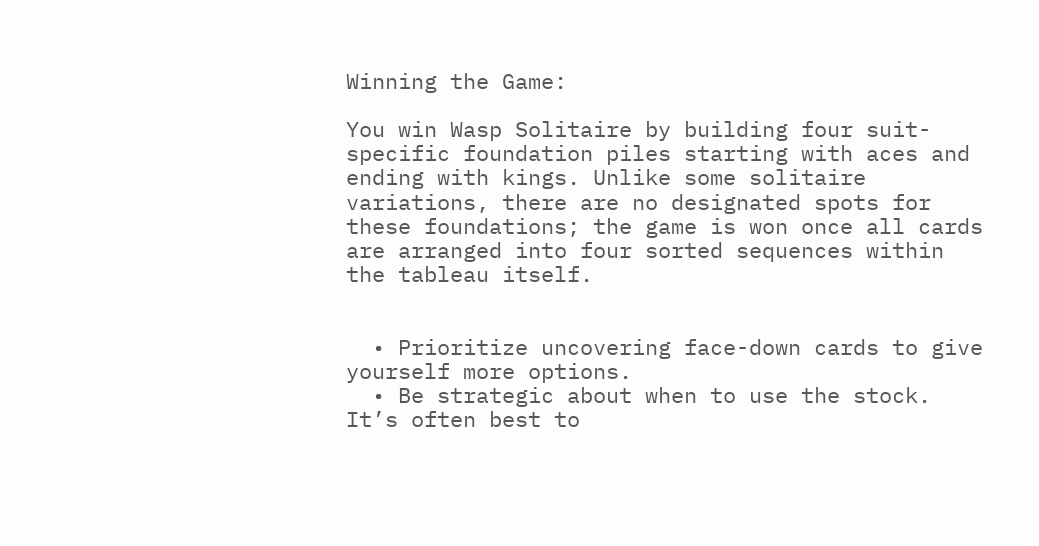Winning the Game:

You win Wasp Solitaire by building four suit-specific foundation piles starting with aces and ending with kings. Unlike some solitaire variations, there are no designated spots for these foundations; the game is won once all cards are arranged into four sorted sequences within the tableau itself.


  • Prioritize uncovering face-down cards to give yourself more options.
  • Be strategic about when to use the stock. It’s often best to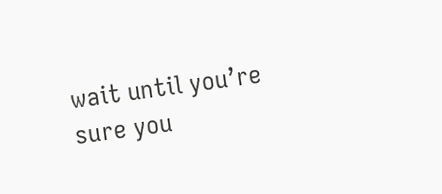wait until you’re sure you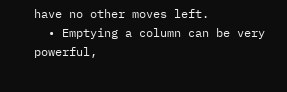have no other moves left.
  • Emptying a column can be very powerful,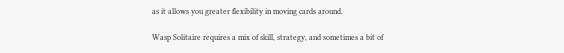as it allows you greater flexibility in moving cards around.

Wasp Solitaire requires a mix of skill, strategy, and sometimes a bit of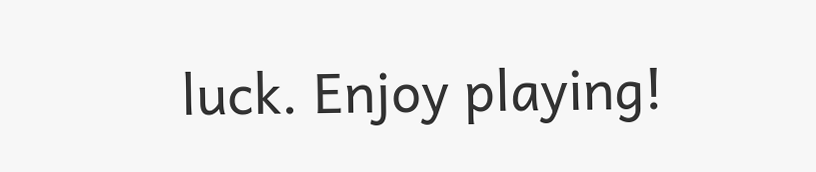luck. Enjoy playing!